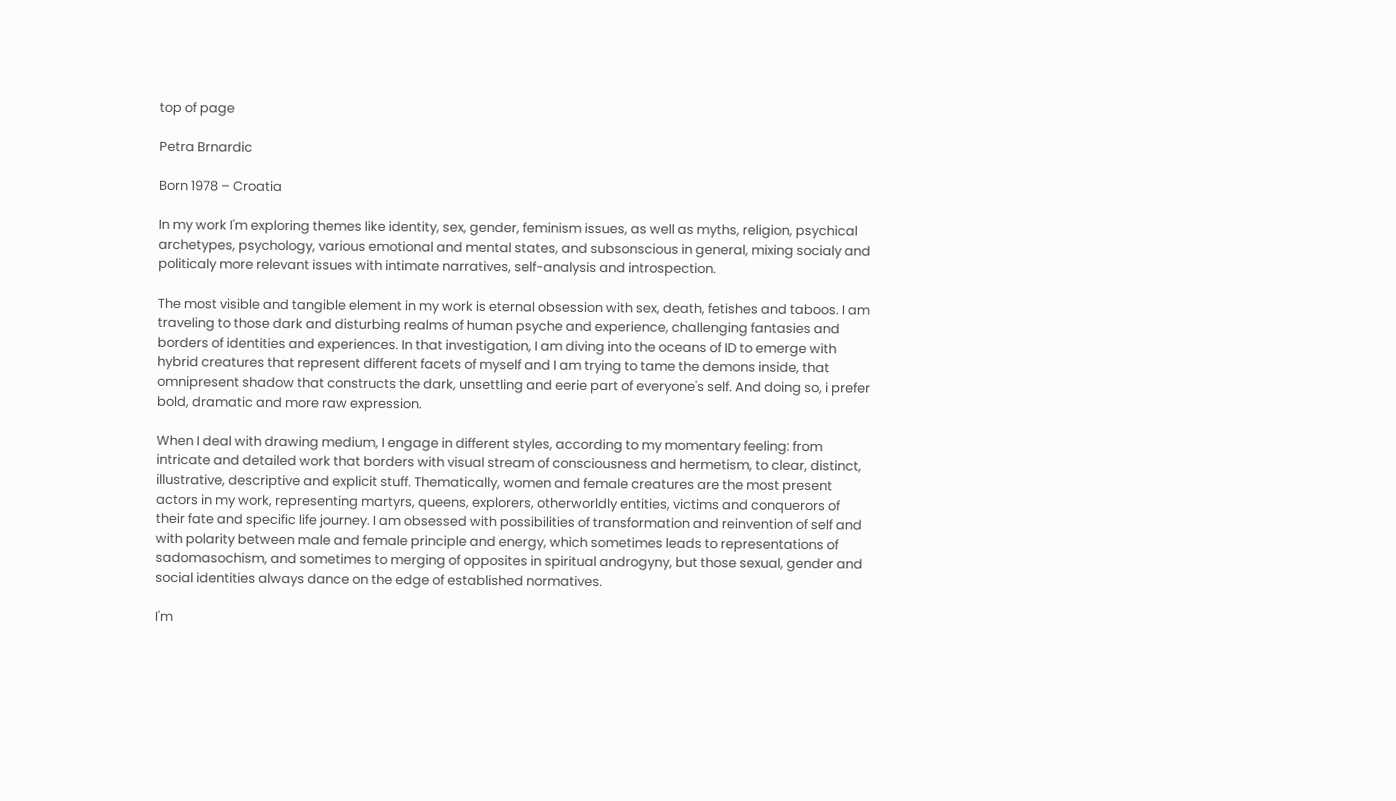top of page

Petra Brnardic

Born 1978 – Croatia

In my work I'm exploring themes like identity, sex, gender, feminism issues, as well as myths, religion, psychical archetypes, psychology, various emotional and mental states, and subsonscious in general, mixing socialy and politicaly more relevant issues with intimate narratives, self-analysis and introspection.

The most visible and tangible element in my work is eternal obsession with sex, death, fetishes and taboos. I am traveling to those dark and disturbing realms of human psyche and experience, challenging fantasies and borders of identities and experiences. In that investigation, I am diving into the oceans of ID to emerge with hybrid creatures that represent different facets of myself and I am trying to tame the demons inside, that omnipresent shadow that constructs the dark, unsettling and eerie part of everyone's self. And doing so, i prefer bold, dramatic and more raw expression.

When I deal with drawing medium, I engage in different styles, according to my momentary feeling: from intricate and detailed work that borders with visual stream of consciousness and hermetism, to clear, distinct, illustrative, descriptive and explicit stuff. Thematically, women and female creatures are the most present actors in my work, representing martyrs, queens, explorers, otherworldly entities, victims and conquerors of their fate and specific life journey. I am obsessed with possibilities of transformation and reinvention of self and with polarity between male and female principle and energy, which sometimes leads to representations of sadomasochism, and sometimes to merging of opposites in spiritual androgyny, but those sexual, gender and social identities always dance on the edge of established normatives.

I'm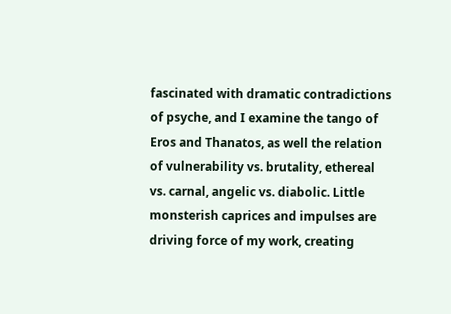fascinated with dramatic contradictions of psyche, and I examine the tango of Eros and Thanatos, as well the relation of vulnerability vs. brutality, ethereal vs. carnal, angelic vs. diabolic. Little monsterish caprices and impulses are driving force of my work, creating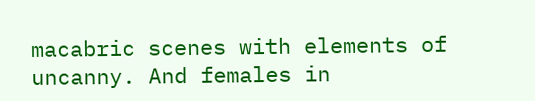macabric scenes with elements of uncanny. And females in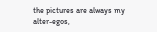the pictures are always my alter-egos,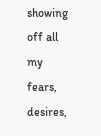showing off all my fears, desires,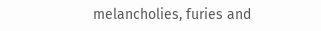melancholies, furies and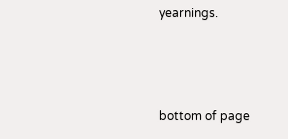yearnings.



bottom of page